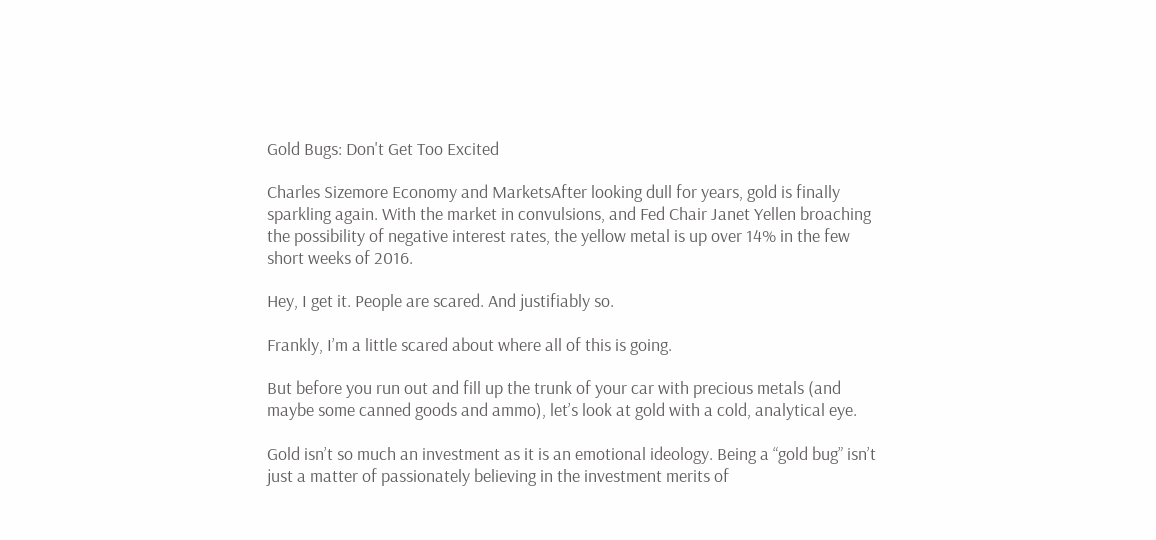Gold Bugs: Don't Get Too Excited

Charles Sizemore Economy and MarketsAfter looking dull for years, gold is finally sparkling again. With the market in convulsions, and Fed Chair Janet Yellen broaching the possibility of negative interest rates, the yellow metal is up over 14% in the few short weeks of 2016.

Hey, I get it. People are scared. And justifiably so.

Frankly, I’m a little scared about where all of this is going.

But before you run out and fill up the trunk of your car with precious metals (and maybe some canned goods and ammo), let’s look at gold with a cold, analytical eye.

Gold isn’t so much an investment as it is an emotional ideology. Being a “gold bug” isn’t just a matter of passionately believing in the investment merits of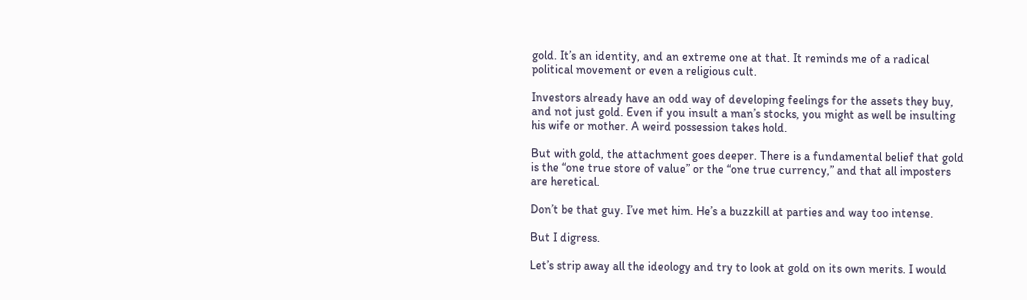gold. It’s an identity, and an extreme one at that. It reminds me of a radical political movement or even a religious cult.

Investors already have an odd way of developing feelings for the assets they buy, and not just gold. Even if you insult a man’s stocks, you might as well be insulting his wife or mother. A weird possession takes hold.

But with gold, the attachment goes deeper. There is a fundamental belief that gold is the “one true store of value” or the “one true currency,” and that all imposters are heretical.

Don’t be that guy. I’ve met him. He’s a buzzkill at parties and way too intense.

But I digress.

Let’s strip away all the ideology and try to look at gold on its own merits. I would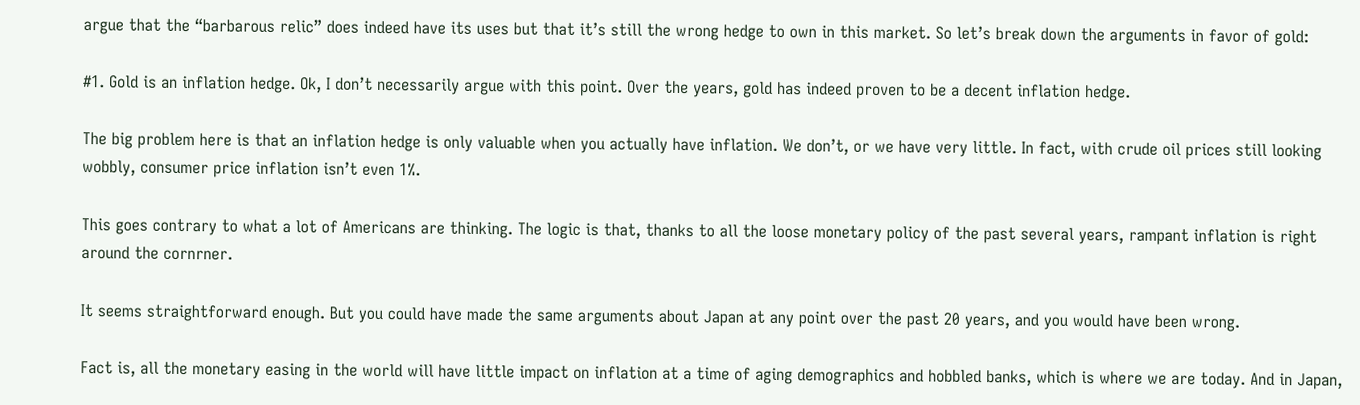argue that the “barbarous relic” does indeed have its uses but that it’s still the wrong hedge to own in this market. So let’s break down the arguments in favor of gold:

#1. Gold is an inflation hedge. Ok, I don’t necessarily argue with this point. Over the years, gold has indeed proven to be a decent inflation hedge.

The big problem here is that an inflation hedge is only valuable when you actually have inflation. We don’t, or we have very little. In fact, with crude oil prices still looking wobbly, consumer price inflation isn’t even 1%.

This goes contrary to what a lot of Americans are thinking. The logic is that, thanks to all the loose monetary policy of the past several years, rampant inflation is right around the cornrner.

It seems straightforward enough. But you could have made the same arguments about Japan at any point over the past 20 years, and you would have been wrong.

Fact is, all the monetary easing in the world will have little impact on inflation at a time of aging demographics and hobbled banks, which is where we are today. And in Japan,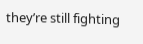they’re still fighting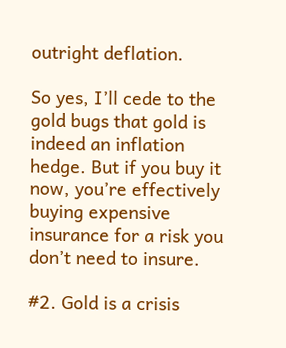outright deflation.

So yes, I’ll cede to the gold bugs that gold is indeed an inflation hedge. But if you buy it now, you’re effectively buying expensive insurance for a risk you don’t need to insure.

#2. Gold is a crisis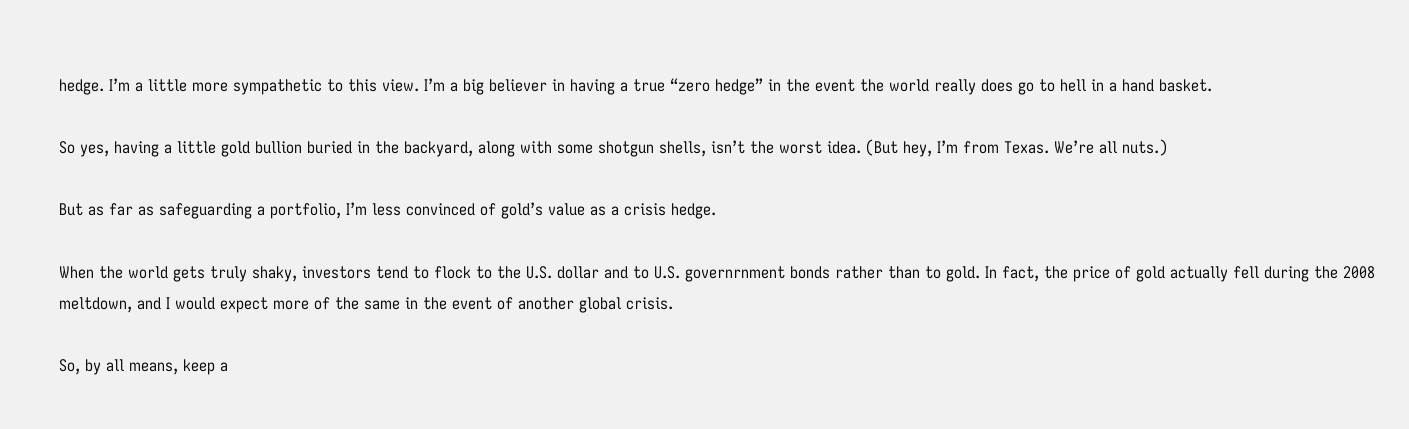hedge. I’m a little more sympathetic to this view. I’m a big believer in having a true “zero hedge” in the event the world really does go to hell in a hand basket.

So yes, having a little gold bullion buried in the backyard, along with some shotgun shells, isn’t the worst idea. (But hey, I’m from Texas. We’re all nuts.)

But as far as safeguarding a portfolio, I’m less convinced of gold’s value as a crisis hedge.

When the world gets truly shaky, investors tend to flock to the U.S. dollar and to U.S. governrnment bonds rather than to gold. In fact, the price of gold actually fell during the 2008 meltdown, and I would expect more of the same in the event of another global crisis.

So, by all means, keep a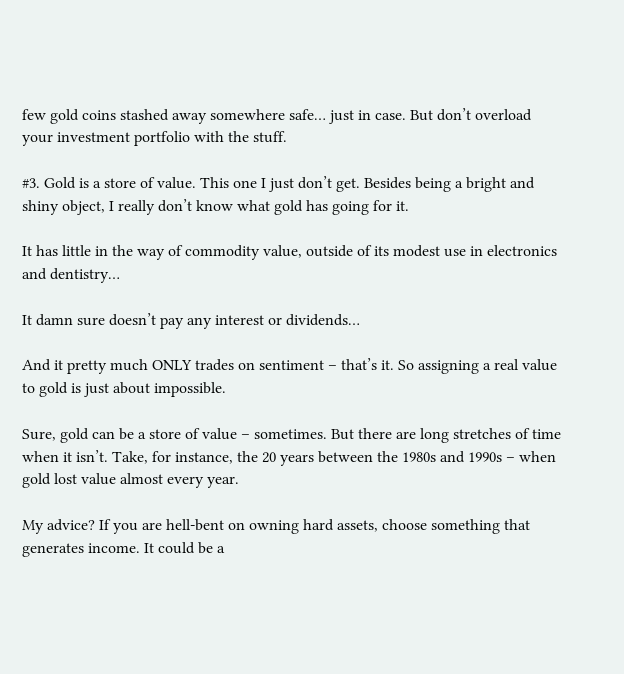few gold coins stashed away somewhere safe… just in case. But don’t overload your investment portfolio with the stuff.

#3. Gold is a store of value. This one I just don’t get. Besides being a bright and shiny object, I really don’t know what gold has going for it.

It has little in the way of commodity value, outside of its modest use in electronics and dentistry…

It damn sure doesn’t pay any interest or dividends…

And it pretty much ONLY trades on sentiment – that’s it. So assigning a real value to gold is just about impossible.

Sure, gold can be a store of value – sometimes. But there are long stretches of time when it isn’t. Take, for instance, the 20 years between the 1980s and 1990s – when gold lost value almost every year.

My advice? If you are hell-bent on owning hard assets, choose something that generates income. It could be a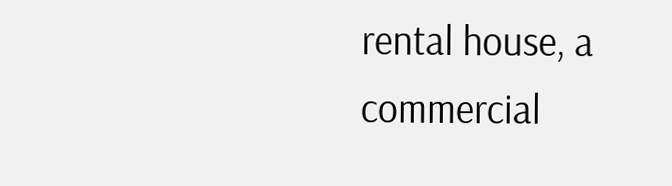rental house, a commercial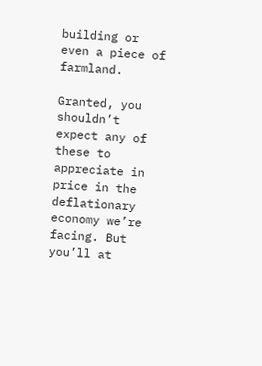building or even a piece of farmland.

Granted, you shouldn’t expect any of these to appreciate in price in the deflationary economy we’re facing. But you’ll at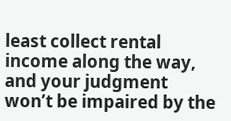least collect rental income along the way, and your judgment won’t be impaired by the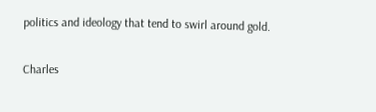politics and ideology that tend to swirl around gold.

Charles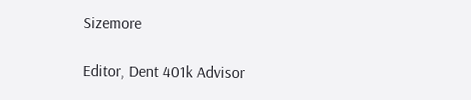Sizemore

Editor, Dent 401k Advisor